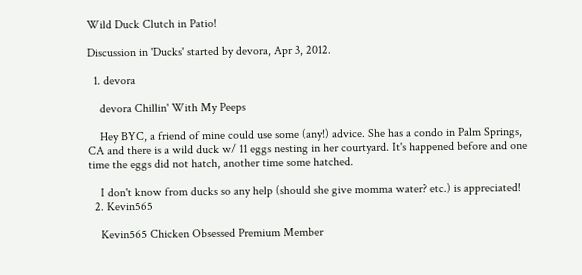Wild Duck Clutch in Patio!

Discussion in 'Ducks' started by devora, Apr 3, 2012.

  1. devora

    devora Chillin' With My Peeps

    Hey BYC, a friend of mine could use some (any!) advice. She has a condo in Palm Springs, CA and there is a wild duck w/ 11 eggs nesting in her courtyard. It's happened before and one time the eggs did not hatch, another time some hatched.

    I don't know from ducks so any help (should she give momma water? etc.) is appreciated!
  2. Kevin565

    Kevin565 Chicken Obsessed Premium Member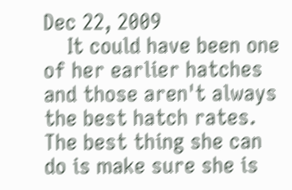Dec 22, 2009
    It could have been one of her earlier hatches and those aren't always the best hatch rates. The best thing she can do is make sure she is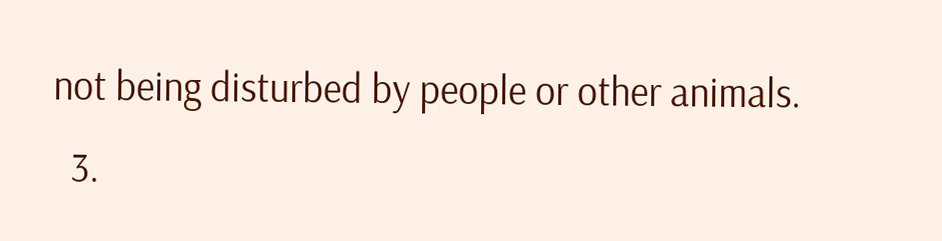not being disturbed by people or other animals.
  3.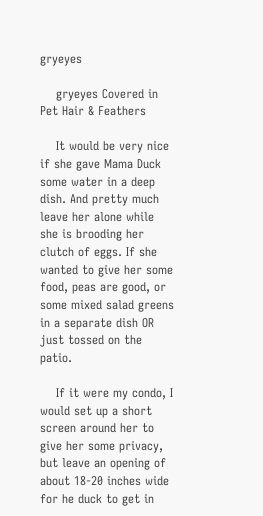gryeyes

    gryeyes Covered in Pet Hair & Feathers

    It would be very nice if she gave Mama Duck some water in a deep dish. And pretty much leave her alone while she is brooding her clutch of eggs. If she wanted to give her some food, peas are good, or some mixed salad greens in a separate dish OR just tossed on the patio.

    If it were my condo, I would set up a short screen around her to give her some privacy, but leave an opening of about 18-20 inches wide for he duck to get in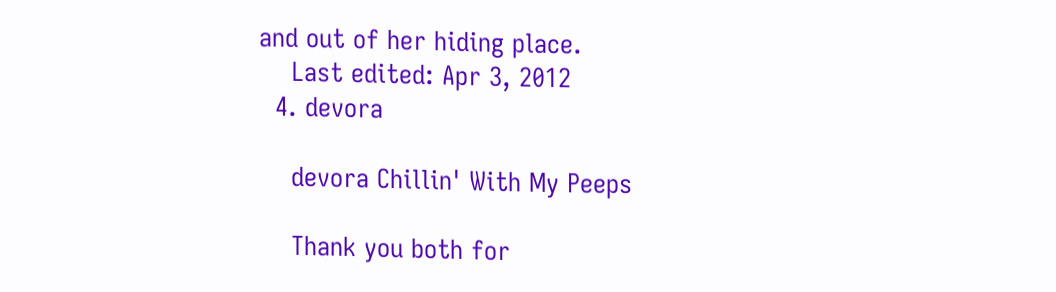and out of her hiding place.
    Last edited: Apr 3, 2012
  4. devora

    devora Chillin' With My Peeps

    Thank you both for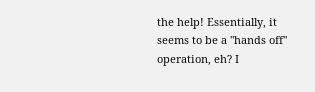the help! Essentially, it seems to be a "hands off" operation, eh? I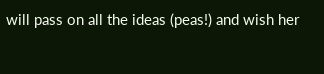will pass on all the ideas (peas!) and wish her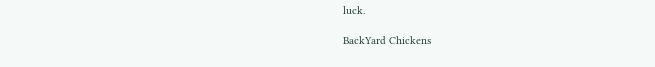luck.

BackYard Chickens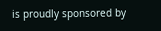is proudly sponsored by